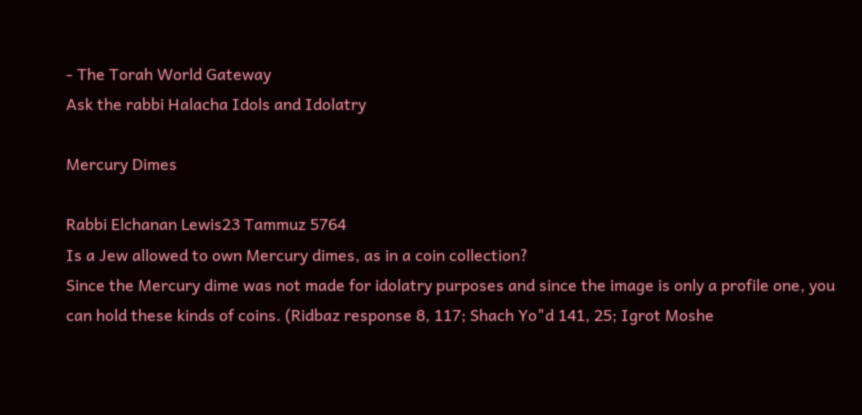- The Torah World Gateway
Ask the rabbi Halacha Idols and Idolatry

Mercury Dimes

Rabbi Elchanan Lewis23 Tammuz 5764
Is a Jew allowed to own Mercury dimes, as in a coin collection?
Since the Mercury dime was not made for idolatry purposes and since the image is only a profile one, you can hold these kinds of coins. (Ridbaz response 8, 117; Shach Yo"d 141, 25; Igrot Moshe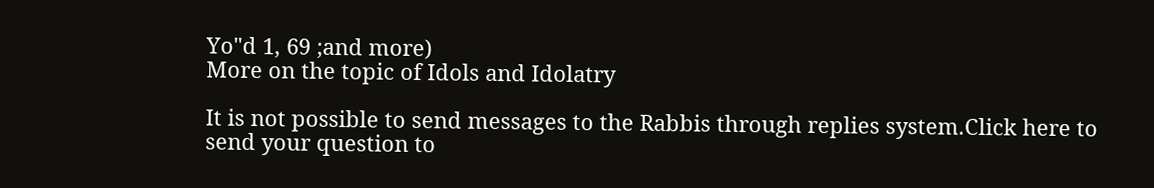Yo"d 1, 69 ;and more)
More on the topic of Idols and Idolatry

It is not possible to send messages to the Rabbis through replies system.Click here to send your question to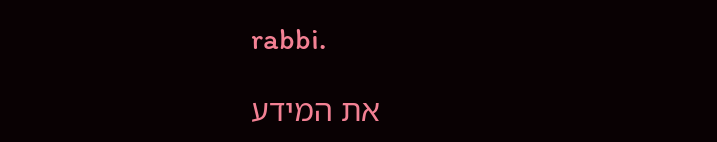rabbi.

את המידע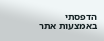הדפסתי באמצעות אתר